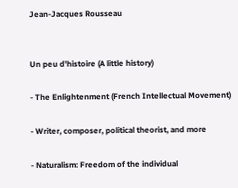Jean-Jacques Rousseau


Un peu d'histoire (A little history)

- The Enlightenment (French Intellectual Movement)

- Writer, composer, political theorist, and more

- Naturalism: Freedom of the individual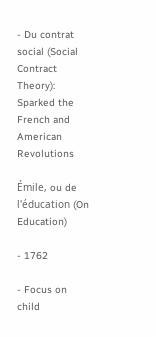- Du contrat social (Social Contract Theory): Sparked the French and American Revolutions

Émile, ou de l'éducation (On Education)

- 1762

- Focus on child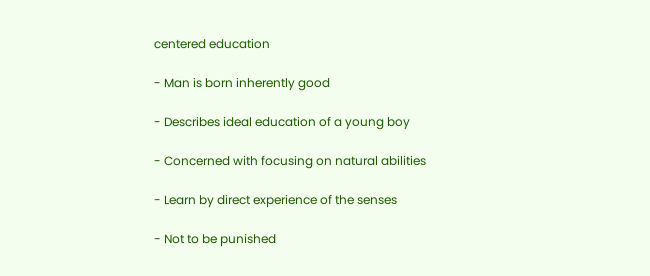centered education

- Man is born inherently good

- Describes ideal education of a young boy

- Concerned with focusing on natural abilities

- Learn by direct experience of the senses

- Not to be punished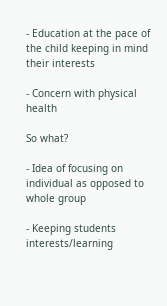- Education at the pace of the child keeping in mind their interests

- Concern with physical health

So what?

- Idea of focusing on individual as opposed to whole group

- Keeping students interests/learning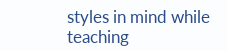styles in mind while teaching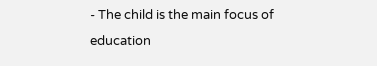- The child is the main focus of education